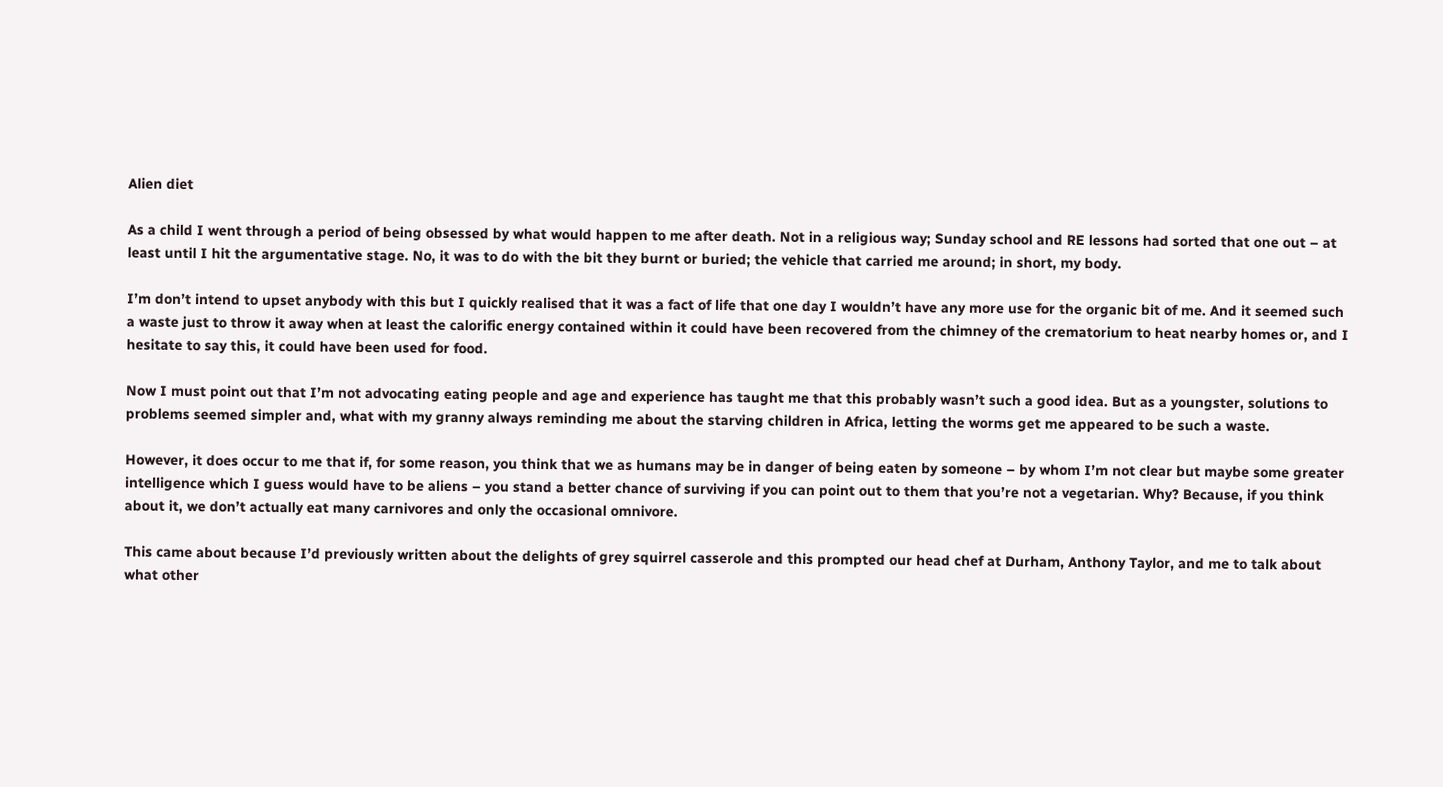Alien diet

As a child I went through a period of being obsessed by what would happen to me after death. Not in a religious way; Sunday school and RE lessons had sorted that one out – at least until I hit the argumentative stage. No, it was to do with the bit they burnt or buried; the vehicle that carried me around; in short, my body.

I’m don’t intend to upset anybody with this but I quickly realised that it was a fact of life that one day I wouldn’t have any more use for the organic bit of me. And it seemed such a waste just to throw it away when at least the calorific energy contained within it could have been recovered from the chimney of the crematorium to heat nearby homes or, and I hesitate to say this, it could have been used for food.

Now I must point out that I’m not advocating eating people and age and experience has taught me that this probably wasn’t such a good idea. But as a youngster, solutions to problems seemed simpler and, what with my granny always reminding me about the starving children in Africa, letting the worms get me appeared to be such a waste.

However, it does occur to me that if, for some reason, you think that we as humans may be in danger of being eaten by someone – by whom I’m not clear but maybe some greater intelligence which I guess would have to be aliens – you stand a better chance of surviving if you can point out to them that you’re not a vegetarian. Why? Because, if you think about it, we don’t actually eat many carnivores and only the occasional omnivore.

This came about because I’d previously written about the delights of grey squirrel casserole and this prompted our head chef at Durham, Anthony Taylor, and me to talk about what other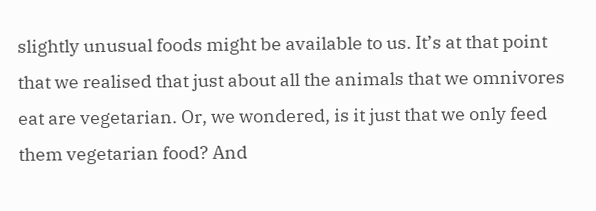slightly unusual foods might be available to us. It’s at that point that we realised that just about all the animals that we omnivores eat are vegetarian. Or, we wondered, is it just that we only feed them vegetarian food? And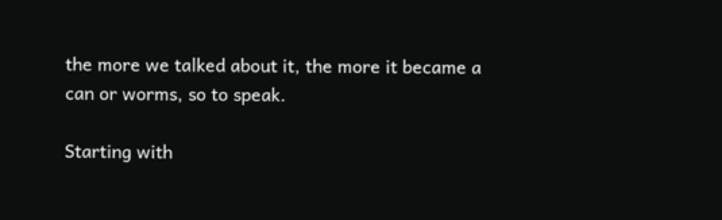the more we talked about it, the more it became a can or worms, so to speak.

Starting with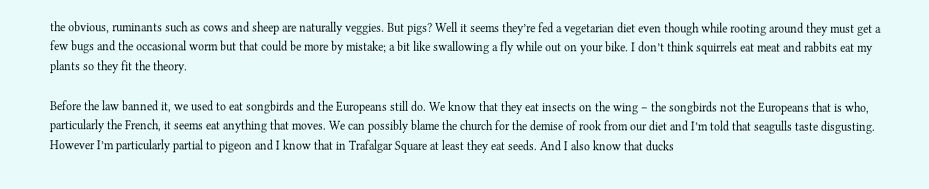the obvious, ruminants such as cows and sheep are naturally veggies. But pigs? Well it seems they’re fed a vegetarian diet even though while rooting around they must get a few bugs and the occasional worm but that could be more by mistake; a bit like swallowing a fly while out on your bike. I don’t think squirrels eat meat and rabbits eat my plants so they fit the theory.

Before the law banned it, we used to eat songbirds and the Europeans still do. We know that they eat insects on the wing – the songbirds not the Europeans that is who, particularly the French, it seems eat anything that moves. We can possibly blame the church for the demise of rook from our diet and I’m told that seagulls taste disgusting. However I’m particularly partial to pigeon and I know that in Trafalgar Square at least they eat seeds. And I also know that ducks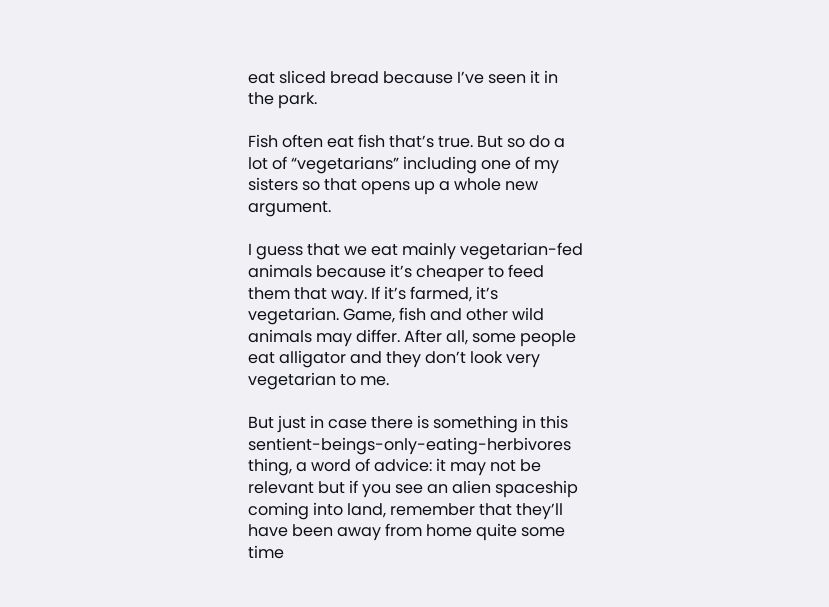eat sliced bread because I’ve seen it in the park.

Fish often eat fish that’s true. But so do a lot of “vegetarians” including one of my sisters so that opens up a whole new argument.

I guess that we eat mainly vegetarian-fed animals because it’s cheaper to feed them that way. If it’s farmed, it’s vegetarian. Game, fish and other wild animals may differ. After all, some people eat alligator and they don’t look very vegetarian to me.

But just in case there is something in this sentient-beings-only-eating-herbivores thing, a word of advice: it may not be relevant but if you see an alien spaceship coming into land, remember that they’ll have been away from home quite some time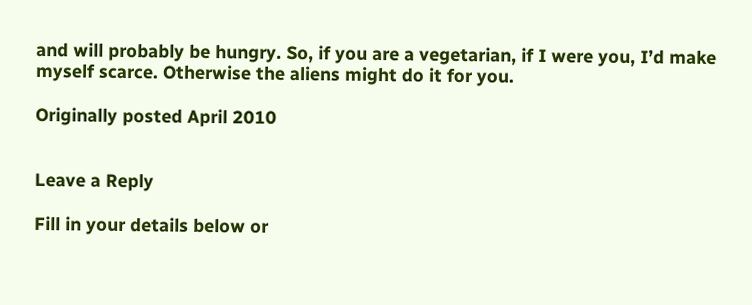and will probably be hungry. So, if you are a vegetarian, if I were you, I’d make myself scarce. Otherwise the aliens might do it for you.

Originally posted April 2010


Leave a Reply

Fill in your details below or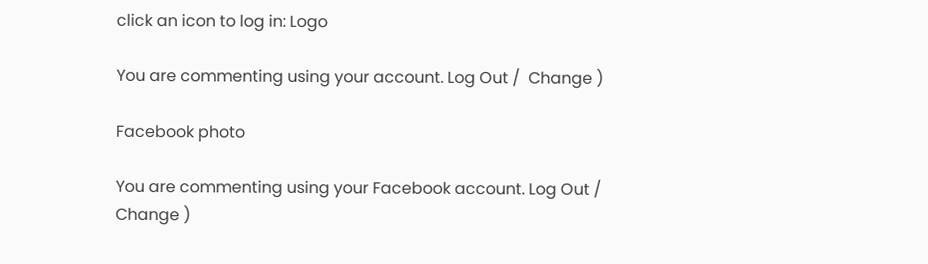click an icon to log in: Logo

You are commenting using your account. Log Out /  Change )

Facebook photo

You are commenting using your Facebook account. Log Out /  Change )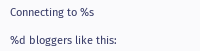Connecting to %s

%d bloggers like this: